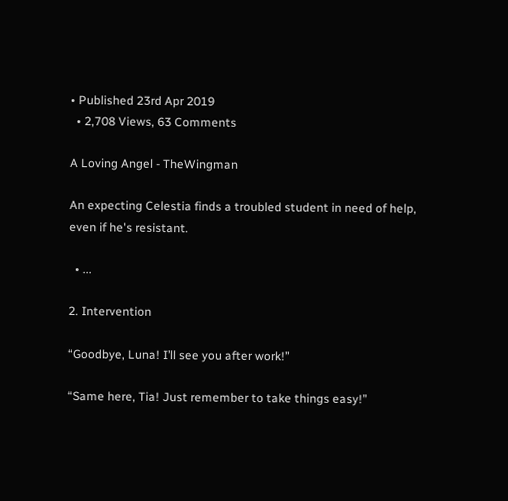• Published 23rd Apr 2019
  • 2,708 Views, 63 Comments

A Loving Angel - TheWingman

An expecting Celestia finds a troubled student in need of help, even if he's resistant.

  • ...

2. Intervention

“Goodbye, Luna! I’ll see you after work!”

“Same here, Tia! Just remember to take things easy!”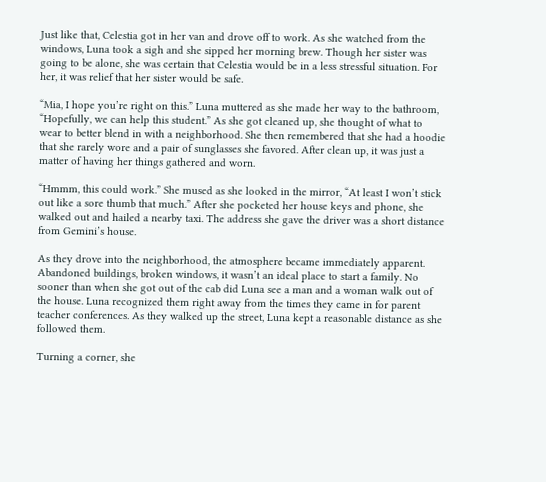Just like that, Celestia got in her van and drove off to work. As she watched from the windows, Luna took a sigh and she sipped her morning brew. Though her sister was going to be alone, she was certain that Celestia would be in a less stressful situation. For her, it was relief that her sister would be safe.

“Mia, I hope you’re right on this.” Luna muttered as she made her way to the bathroom, “Hopefully, we can help this student.” As she got cleaned up, she thought of what to wear to better blend in with a neighborhood. She then remembered that she had a hoodie that she rarely wore and a pair of sunglasses she favored. After clean up, it was just a matter of having her things gathered and worn.

“Hmmm, this could work.” She mused as she looked in the mirror, “At least I won’t stick out like a sore thumb that much.” After she pocketed her house keys and phone, she walked out and hailed a nearby taxi. The address she gave the driver was a short distance from Gemini’s house.

As they drove into the neighborhood, the atmosphere became immediately apparent. Abandoned buildings, broken windows, it wasn’t an ideal place to start a family. No sooner than when she got out of the cab did Luna see a man and a woman walk out of the house. Luna recognized them right away from the times they came in for parent teacher conferences. As they walked up the street, Luna kept a reasonable distance as she followed them.

Turning a corner, she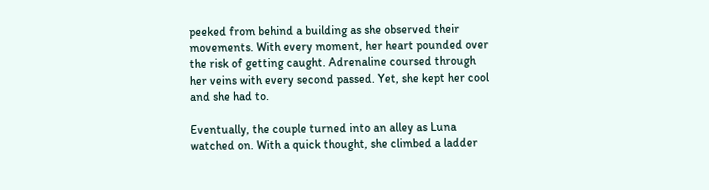peeked from behind a building as she observed their movements. With every moment, her heart pounded over the risk of getting caught. Adrenaline coursed through her veins with every second passed. Yet, she kept her cool and she had to.

Eventually, the couple turned into an alley as Luna watched on. With a quick thought, she climbed a ladder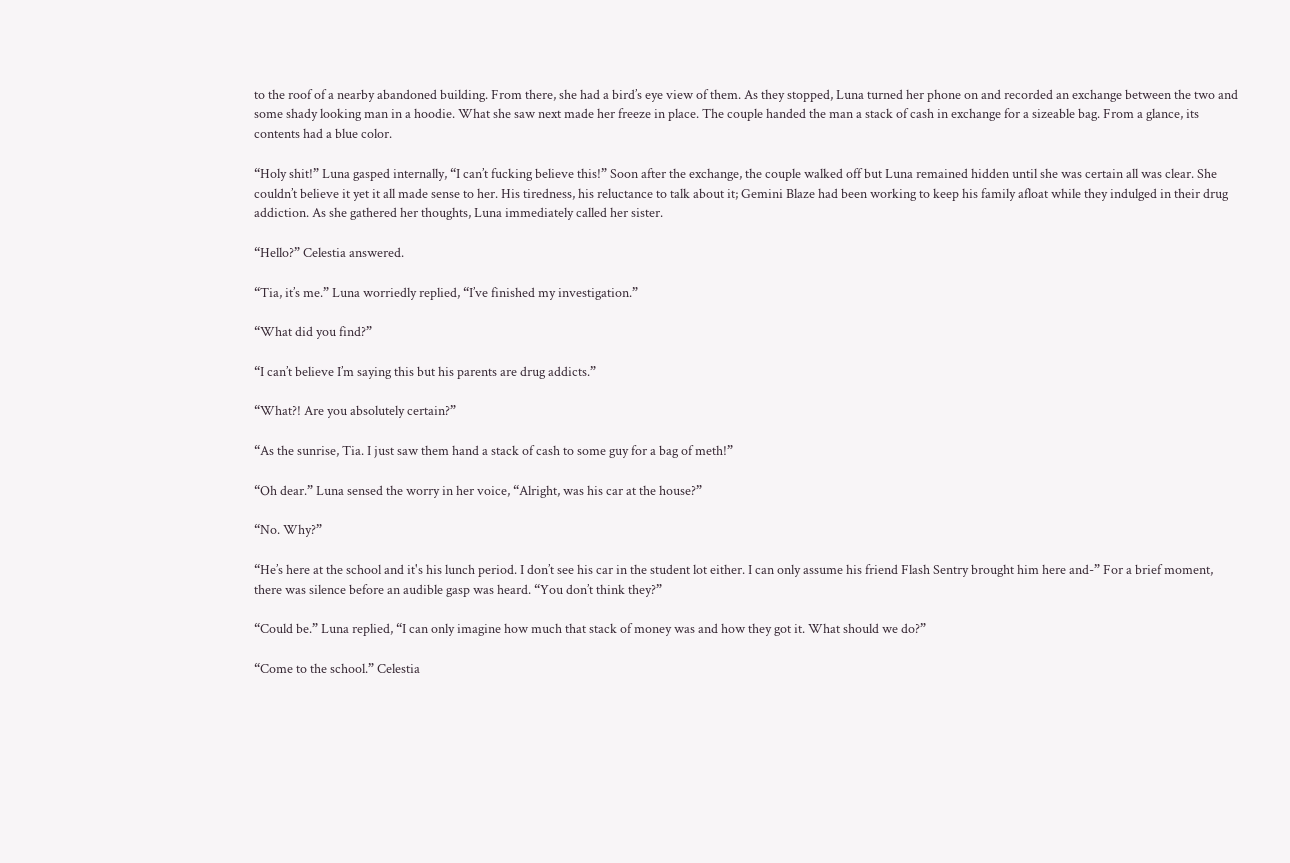to the roof of a nearby abandoned building. From there, she had a bird’s eye view of them. As they stopped, Luna turned her phone on and recorded an exchange between the two and some shady looking man in a hoodie. What she saw next made her freeze in place. The couple handed the man a stack of cash in exchange for a sizeable bag. From a glance, its contents had a blue color.

“Holy shit!” Luna gasped internally, “I can’t fucking believe this!” Soon after the exchange, the couple walked off but Luna remained hidden until she was certain all was clear. She couldn’t believe it yet it all made sense to her. His tiredness, his reluctance to talk about it; Gemini Blaze had been working to keep his family afloat while they indulged in their drug addiction. As she gathered her thoughts, Luna immediately called her sister.

“Hello?” Celestia answered.

“Tia, it’s me.” Luna worriedly replied, “I’ve finished my investigation.”

“What did you find?”

“I can’t believe I’m saying this but his parents are drug addicts.”

“What?! Are you absolutely certain?”

“As the sunrise, Tia. I just saw them hand a stack of cash to some guy for a bag of meth!”

“Oh dear.” Luna sensed the worry in her voice, “Alright, was his car at the house?”

“No. Why?”

“He’s here at the school and it's his lunch period. I don’t see his car in the student lot either. I can only assume his friend Flash Sentry brought him here and-” For a brief moment, there was silence before an audible gasp was heard. “You don’t think they?”

“Could be.” Luna replied, “I can only imagine how much that stack of money was and how they got it. What should we do?”

“Come to the school.” Celestia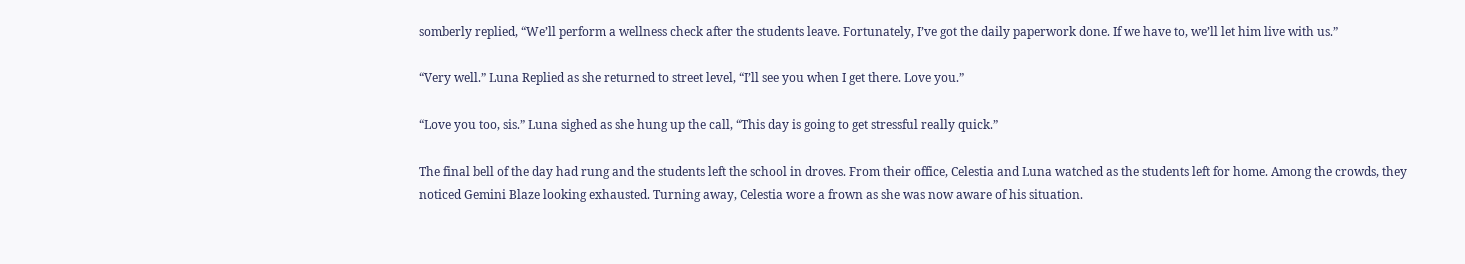somberly replied, “We’ll perform a wellness check after the students leave. Fortunately, I’ve got the daily paperwork done. If we have to, we’ll let him live with us.”

“Very well.” Luna Replied as she returned to street level, “I’ll see you when I get there. Love you.”

“Love you too, sis.” Luna sighed as she hung up the call, “This day is going to get stressful really quick.”

The final bell of the day had rung and the students left the school in droves. From their office, Celestia and Luna watched as the students left for home. Among the crowds, they noticed Gemini Blaze looking exhausted. Turning away, Celestia wore a frown as she was now aware of his situation.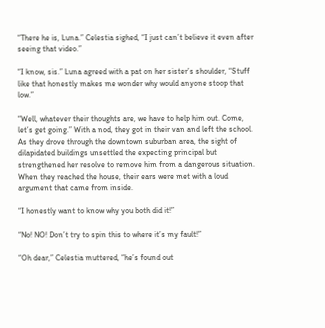“There he is, Luna.” Celestia sighed, “I just can’t believe it even after seeing that video.”

“I know, sis.” Luna agreed with a pat on her sister’s shoulder, “Stuff like that honestly makes me wonder why would anyone stoop that low.”

“Well, whatever their thoughts are, we have to help him out. Come, let’s get going.” With a nod, they got in their van and left the school. As they drove through the downtown suburban area, the sight of dilapidated buildings unsettled the expecting principal but strengthened her resolve to remove him from a dangerous situation. When they reached the house, their ears were met with a loud argument that came from inside.

“I honestly want to know why you both did it!”

“No! NO! Don’t try to spin this to where it’s my fault!”

“Oh dear,” Celestia muttered, “he’s found out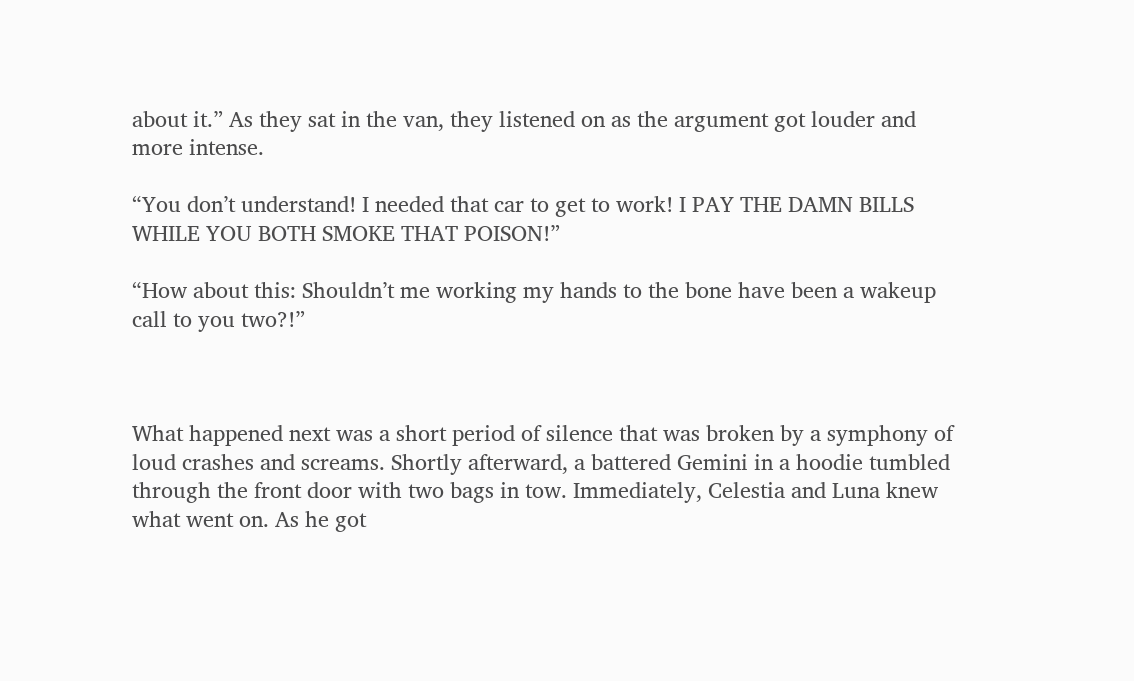about it.” As they sat in the van, they listened on as the argument got louder and more intense.

“You don’t understand! I needed that car to get to work! I PAY THE DAMN BILLS WHILE YOU BOTH SMOKE THAT POISON!”

“How about this: Shouldn’t me working my hands to the bone have been a wakeup call to you two?!”



What happened next was a short period of silence that was broken by a symphony of loud crashes and screams. Shortly afterward, a battered Gemini in a hoodie tumbled through the front door with two bags in tow. Immediately, Celestia and Luna knew what went on. As he got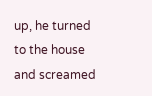up, he turned to the house and screamed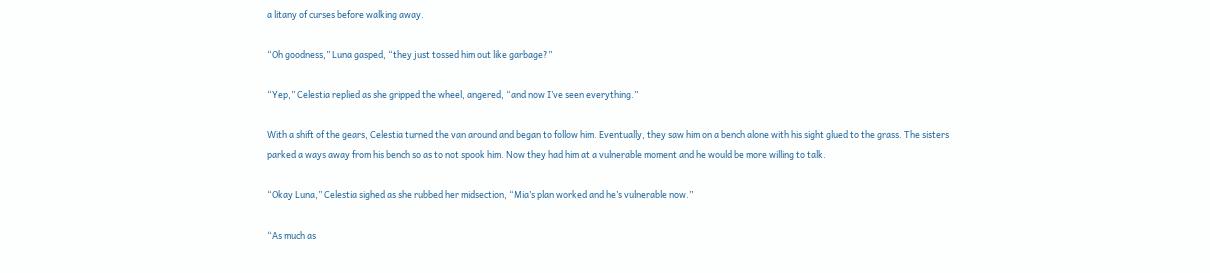a litany of curses before walking away.

“Oh goodness,” Luna gasped, “they just tossed him out like garbage?”

“Yep,” Celestia replied as she gripped the wheel, angered, “and now I’ve seen everything.”

With a shift of the gears, Celestia turned the van around and began to follow him. Eventually, they saw him on a bench alone with his sight glued to the grass. The sisters parked a ways away from his bench so as to not spook him. Now they had him at a vulnerable moment and he would be more willing to talk.

“Okay Luna,” Celestia sighed as she rubbed her midsection, “Mia’s plan worked and he’s vulnerable now.”

“As much as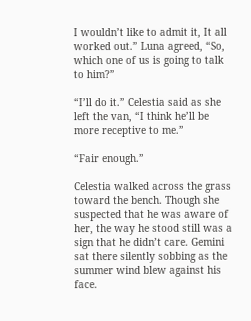I wouldn’t like to admit it, It all worked out.” Luna agreed, “So, which one of us is going to talk to him?”

“I’ll do it.” Celestia said as she left the van, “I think he’ll be more receptive to me.”

“Fair enough.”

Celestia walked across the grass toward the bench. Though she suspected that he was aware of her, the way he stood still was a sign that he didn’t care. Gemini sat there silently sobbing as the summer wind blew against his face.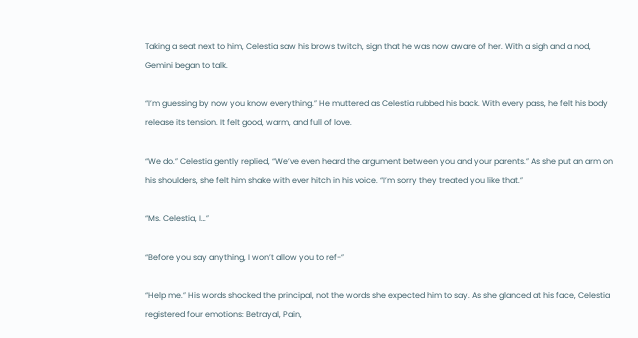Taking a seat next to him, Celestia saw his brows twitch, sign that he was now aware of her. With a sigh and a nod, Gemini began to talk.

“I’m guessing by now you know everything.” He muttered as Celestia rubbed his back. With every pass, he felt his body release its tension. It felt good, warm, and full of love.

“We do.” Celestia gently replied, “We’ve even heard the argument between you and your parents.” As she put an arm on his shoulders, she felt him shake with ever hitch in his voice. “I’m sorry they treated you like that.”

“Ms. Celestia, I…”

“Before you say anything, I won’t allow you to ref-”

“Help me.” His words shocked the principal, not the words she expected him to say. As she glanced at his face, Celestia registered four emotions: Betrayal, Pain,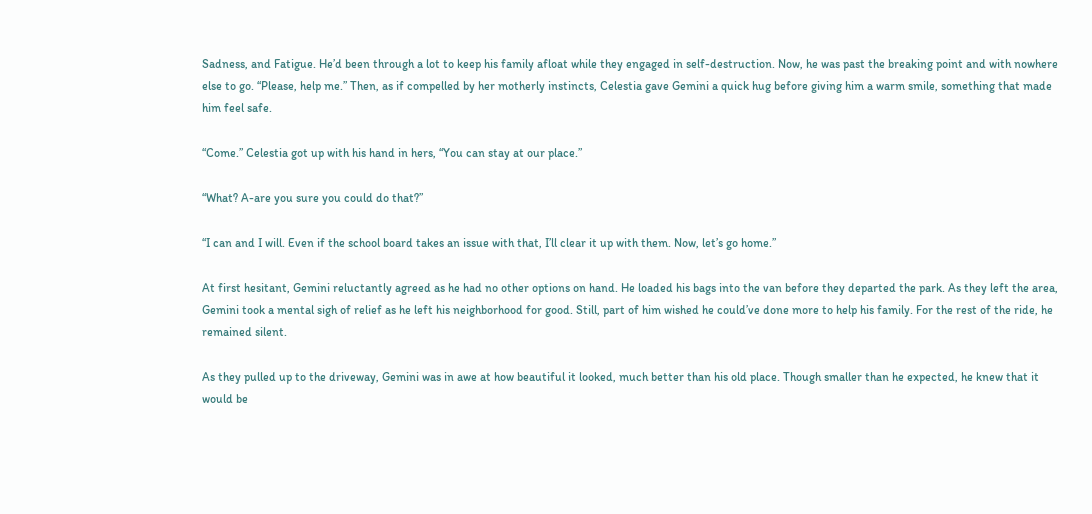Sadness, and Fatigue. He’d been through a lot to keep his family afloat while they engaged in self-destruction. Now, he was past the breaking point and with nowhere else to go. “Please, help me.” Then, as if compelled by her motherly instincts, Celestia gave Gemini a quick hug before giving him a warm smile, something that made him feel safe.

“Come.” Celestia got up with his hand in hers, “You can stay at our place.”

“What? A-are you sure you could do that?”

“I can and I will. Even if the school board takes an issue with that, I’ll clear it up with them. Now, let’s go home.”

At first hesitant, Gemini reluctantly agreed as he had no other options on hand. He loaded his bags into the van before they departed the park. As they left the area, Gemini took a mental sigh of relief as he left his neighborhood for good. Still, part of him wished he could’ve done more to help his family. For the rest of the ride, he remained silent.

As they pulled up to the driveway, Gemini was in awe at how beautiful it looked, much better than his old place. Though smaller than he expected, he knew that it would be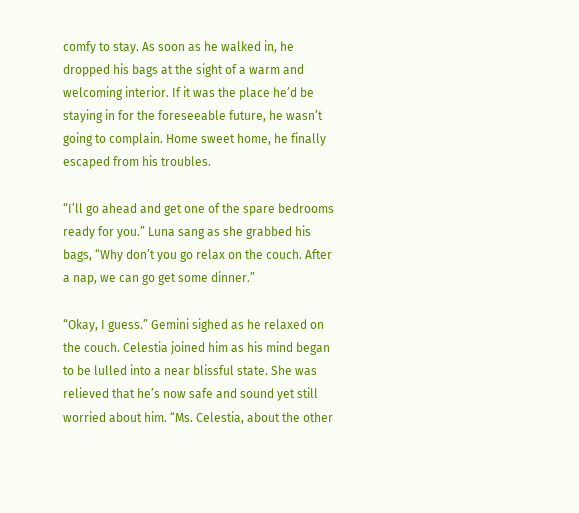comfy to stay. As soon as he walked in, he dropped his bags at the sight of a warm and welcoming interior. If it was the place he’d be staying in for the foreseeable future, he wasn’t going to complain. Home sweet home, he finally escaped from his troubles.

“I’ll go ahead and get one of the spare bedrooms ready for you.” Luna sang as she grabbed his bags, “Why don’t you go relax on the couch. After a nap, we can go get some dinner.”

“Okay, I guess.” Gemini sighed as he relaxed on the couch. Celestia joined him as his mind began to be lulled into a near blissful state. She was relieved that he’s now safe and sound yet still worried about him. “Ms. Celestia, about the other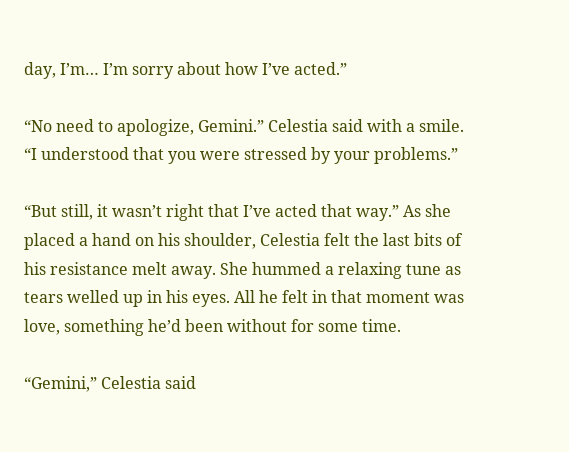day, I’m… I’m sorry about how I’ve acted.”

“No need to apologize, Gemini.” Celestia said with a smile. “I understood that you were stressed by your problems.”

“But still, it wasn’t right that I’ve acted that way.” As she placed a hand on his shoulder, Celestia felt the last bits of his resistance melt away. She hummed a relaxing tune as tears welled up in his eyes. All he felt in that moment was love, something he’d been without for some time.

“Gemini,” Celestia said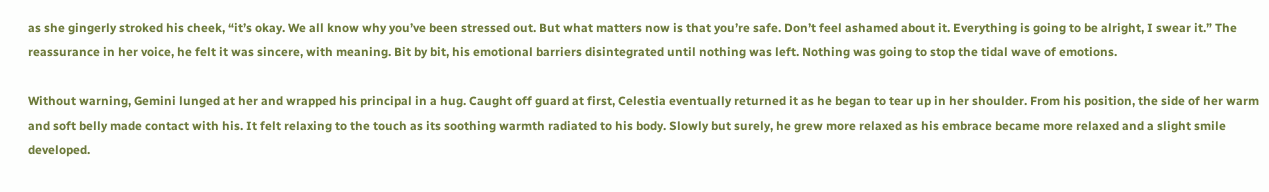as she gingerly stroked his cheek, “it’s okay. We all know why you’ve been stressed out. But what matters now is that you’re safe. Don’t feel ashamed about it. Everything is going to be alright, I swear it.” The reassurance in her voice, he felt it was sincere, with meaning. Bit by bit, his emotional barriers disintegrated until nothing was left. Nothing was going to stop the tidal wave of emotions.

Without warning, Gemini lunged at her and wrapped his principal in a hug. Caught off guard at first, Celestia eventually returned it as he began to tear up in her shoulder. From his position, the side of her warm and soft belly made contact with his. It felt relaxing to the touch as its soothing warmth radiated to his body. Slowly but surely, he grew more relaxed as his embrace became more relaxed and a slight smile developed.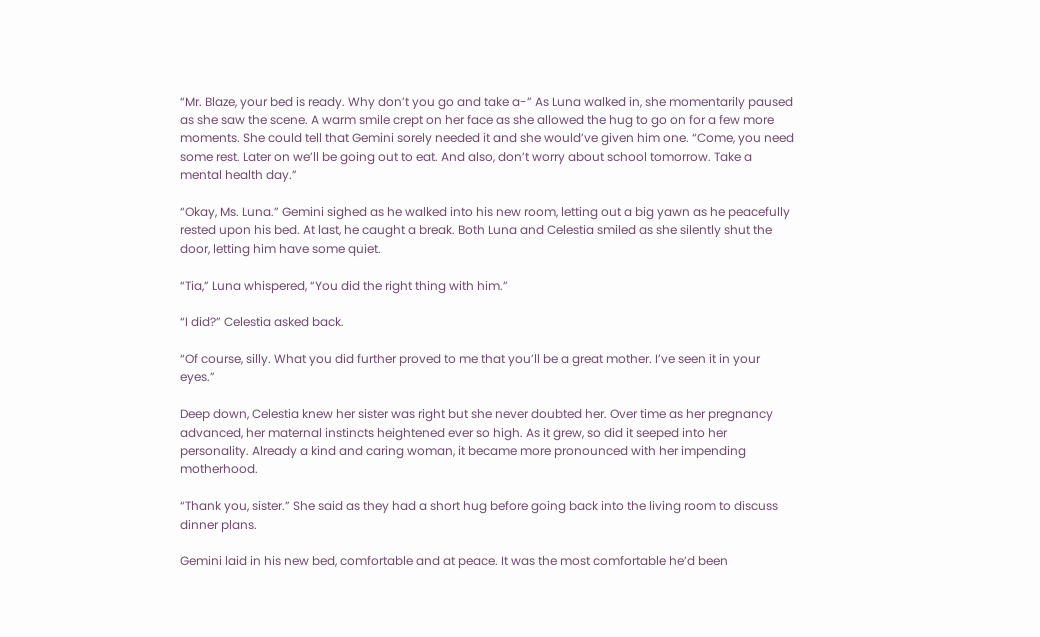“Mr. Blaze, your bed is ready. Why don’t you go and take a-” As Luna walked in, she momentarily paused as she saw the scene. A warm smile crept on her face as she allowed the hug to go on for a few more moments. She could tell that Gemini sorely needed it and she would’ve given him one. “Come, you need some rest. Later on we’ll be going out to eat. And also, don’t worry about school tomorrow. Take a mental health day.”

“Okay, Ms. Luna.” Gemini sighed as he walked into his new room, letting out a big yawn as he peacefully rested upon his bed. At last, he caught a break. Both Luna and Celestia smiled as she silently shut the door, letting him have some quiet.

“Tia,” Luna whispered, “You did the right thing with him.”

“I did?” Celestia asked back.

“Of course, silly. What you did further proved to me that you’ll be a great mother. I’ve seen it in your eyes.”

Deep down, Celestia knew her sister was right but she never doubted her. Over time as her pregnancy advanced, her maternal instincts heightened ever so high. As it grew, so did it seeped into her personality. Already a kind and caring woman, it became more pronounced with her impending motherhood.

“Thank you, sister.” She said as they had a short hug before going back into the living room to discuss dinner plans.

Gemini laid in his new bed, comfortable and at peace. It was the most comfortable he’d been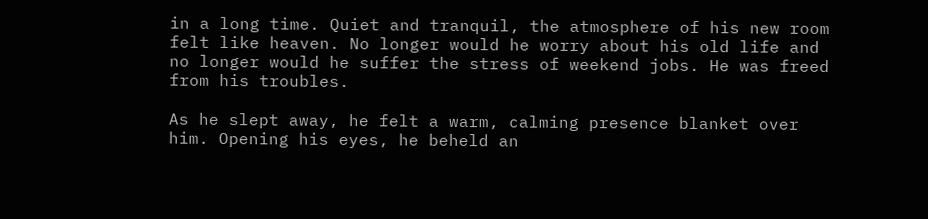in a long time. Quiet and tranquil, the atmosphere of his new room felt like heaven. No longer would he worry about his old life and no longer would he suffer the stress of weekend jobs. He was freed from his troubles.

As he slept away, he felt a warm, calming presence blanket over him. Opening his eyes, he beheld an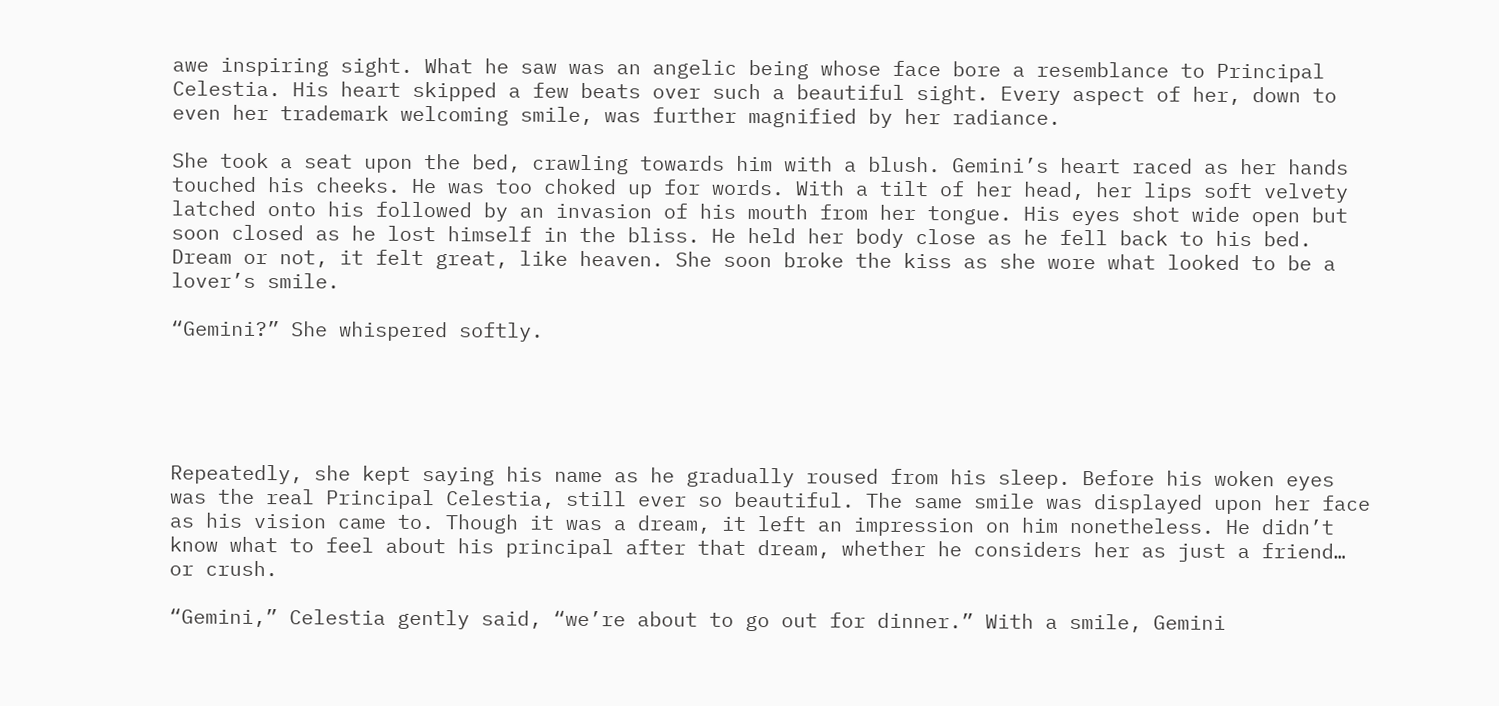awe inspiring sight. What he saw was an angelic being whose face bore a resemblance to Principal Celestia. His heart skipped a few beats over such a beautiful sight. Every aspect of her, down to even her trademark welcoming smile, was further magnified by her radiance.

She took a seat upon the bed, crawling towards him with a blush. Gemini’s heart raced as her hands touched his cheeks. He was too choked up for words. With a tilt of her head, her lips soft velvety latched onto his followed by an invasion of his mouth from her tongue. His eyes shot wide open but soon closed as he lost himself in the bliss. He held her body close as he fell back to his bed. Dream or not, it felt great, like heaven. She soon broke the kiss as she wore what looked to be a lover’s smile.

“Gemini?” She whispered softly.





Repeatedly, she kept saying his name as he gradually roused from his sleep. Before his woken eyes was the real Principal Celestia, still ever so beautiful. The same smile was displayed upon her face as his vision came to. Though it was a dream, it left an impression on him nonetheless. He didn’t know what to feel about his principal after that dream, whether he considers her as just a friend… or crush.

“Gemini,” Celestia gently said, “we’re about to go out for dinner.” With a smile, Gemini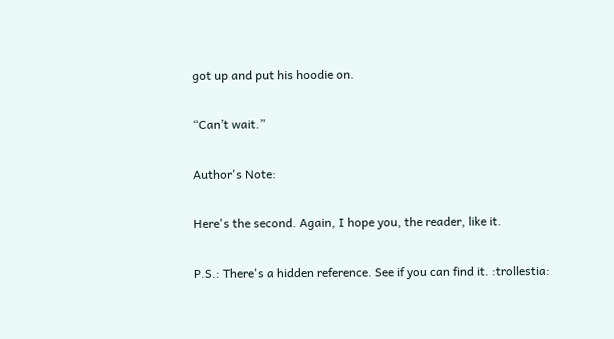got up and put his hoodie on.

“Can’t wait.”

Author's Note:

Here's the second. Again, I hope you, the reader, like it.

P.S.: There's a hidden reference. See if you can find it. :trollestia: